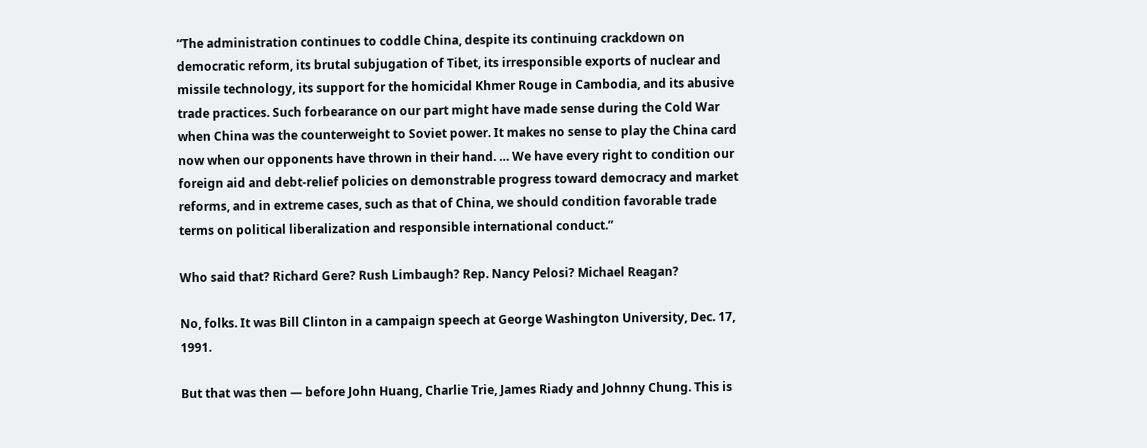“The administration continues to coddle China, despite its continuing crackdown on democratic reform, its brutal subjugation of Tibet, its irresponsible exports of nuclear and missile technology, its support for the homicidal Khmer Rouge in Cambodia, and its abusive trade practices. Such forbearance on our part might have made sense during the Cold War when China was the counterweight to Soviet power. It makes no sense to play the China card now when our opponents have thrown in their hand. … We have every right to condition our foreign aid and debt-relief policies on demonstrable progress toward democracy and market reforms, and in extreme cases, such as that of China, we should condition favorable trade terms on political liberalization and responsible international conduct.”

Who said that? Richard Gere? Rush Limbaugh? Rep. Nancy Pelosi? Michael Reagan?

No, folks. It was Bill Clinton in a campaign speech at George Washington University, Dec. 17, 1991.

But that was then — before John Huang, Charlie Trie, James Riady and Johnny Chung. This is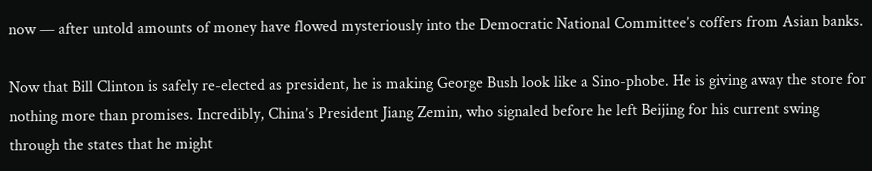now — after untold amounts of money have flowed mysteriously into the Democratic National Committee’s coffers from Asian banks.

Now that Bill Clinton is safely re-elected as president, he is making George Bush look like a Sino-phobe. He is giving away the store for nothing more than promises. Incredibly, China’s President Jiang Zemin, who signaled before he left Beijing for his current swing through the states that he might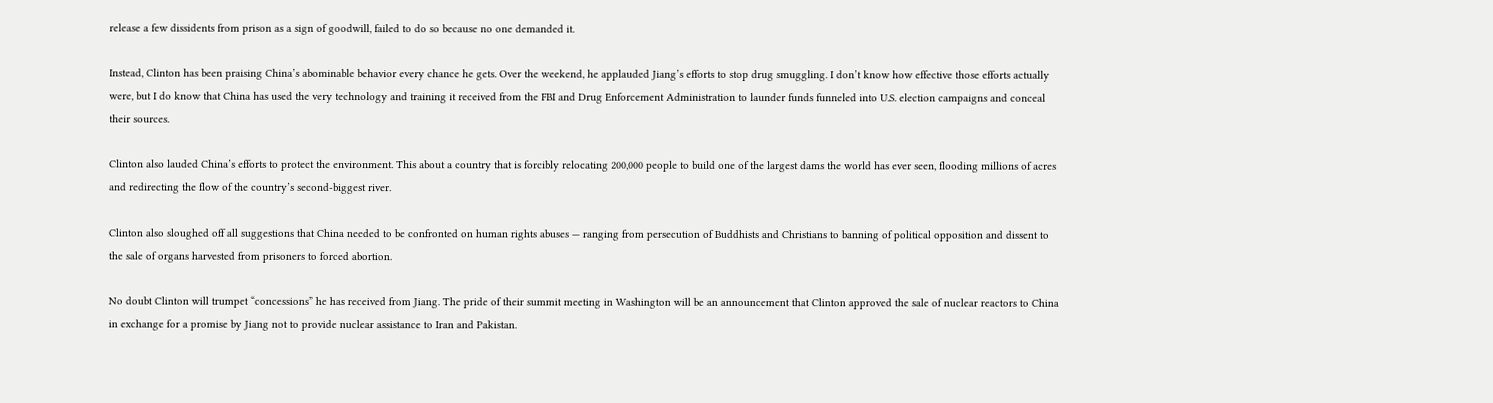release a few dissidents from prison as a sign of goodwill, failed to do so because no one demanded it.

Instead, Clinton has been praising China’s abominable behavior every chance he gets. Over the weekend, he applauded Jiang’s efforts to stop drug smuggling. I don’t know how effective those efforts actually were, but I do know that China has used the very technology and training it received from the FBI and Drug Enforcement Administration to launder funds funneled into U.S. election campaigns and conceal their sources.

Clinton also lauded China’s efforts to protect the environment. This about a country that is forcibly relocating 200,000 people to build one of the largest dams the world has ever seen, flooding millions of acres and redirecting the flow of the country’s second-biggest river.

Clinton also sloughed off all suggestions that China needed to be confronted on human rights abuses — ranging from persecution of Buddhists and Christians to banning of political opposition and dissent to the sale of organs harvested from prisoners to forced abortion.

No doubt Clinton will trumpet “concessions” he has received from Jiang. The pride of their summit meeting in Washington will be an announcement that Clinton approved the sale of nuclear reactors to China in exchange for a promise by Jiang not to provide nuclear assistance to Iran and Pakistan.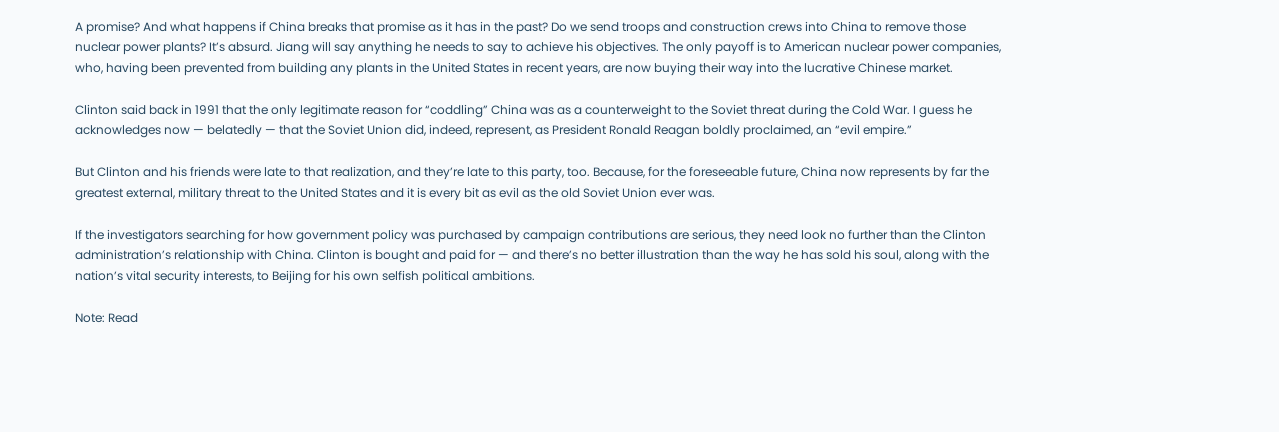A promise? And what happens if China breaks that promise as it has in the past? Do we send troops and construction crews into China to remove those nuclear power plants? It’s absurd. Jiang will say anything he needs to say to achieve his objectives. The only payoff is to American nuclear power companies, who, having been prevented from building any plants in the United States in recent years, are now buying their way into the lucrative Chinese market.

Clinton said back in 1991 that the only legitimate reason for “coddling” China was as a counterweight to the Soviet threat during the Cold War. I guess he acknowledges now — belatedly — that the Soviet Union did, indeed, represent, as President Ronald Reagan boldly proclaimed, an “evil empire.”

But Clinton and his friends were late to that realization, and they’re late to this party, too. Because, for the foreseeable future, China now represents by far the greatest external, military threat to the United States and it is every bit as evil as the old Soviet Union ever was.

If the investigators searching for how government policy was purchased by campaign contributions are serious, they need look no further than the Clinton administration’s relationship with China. Clinton is bought and paid for — and there’s no better illustration than the way he has sold his soul, along with the nation’s vital security interests, to Beijing for his own selfish political ambitions.

Note: Read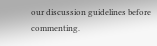our discussion guidelines before commenting.